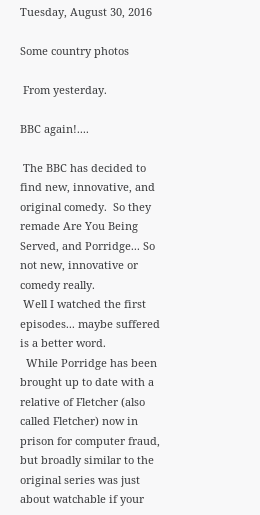Tuesday, August 30, 2016

Some country photos

 From yesterday.

BBC again!....

 The BBC has decided to find new, innovative, and original comedy.  So they remade Are You Being Served, and Porridge... So not new, innovative or comedy really.
 Well I watched the first episodes... maybe suffered is a better word.
  While Porridge has been brought up to date with a relative of Fletcher (also called Fletcher) now in prison for computer fraud, but broadly similar to the original series was just about watchable if your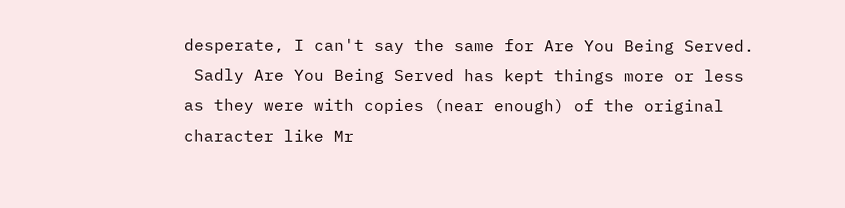desperate, I can't say the same for Are You Being Served.
 Sadly Are You Being Served has kept things more or less as they were with copies (near enough) of the original character like Mr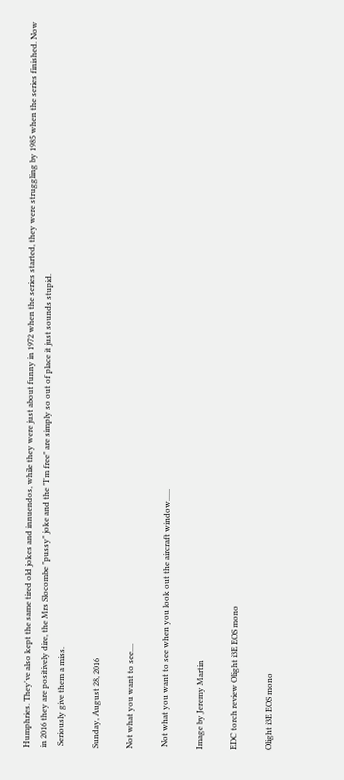Humphries. They've also kept the same tired old jokes and innuendos, while they were just about funny in 1972 when the series started, they were struggling by 1985 when the series finished. Now in 2016 they are positively dire, the Mrs Slocombe "pussy" joke and the "I'm free" are simply so out of place it just sounds stupid.
 Seriously give them a miss.

Sunday, August 28, 2016

Not what you want to see....

 Not what you want to see when you look out the aircraft window......

Image by Jeremy Martin

EDC torch review Olight i3E EOS mono

Olight i3E EOS mono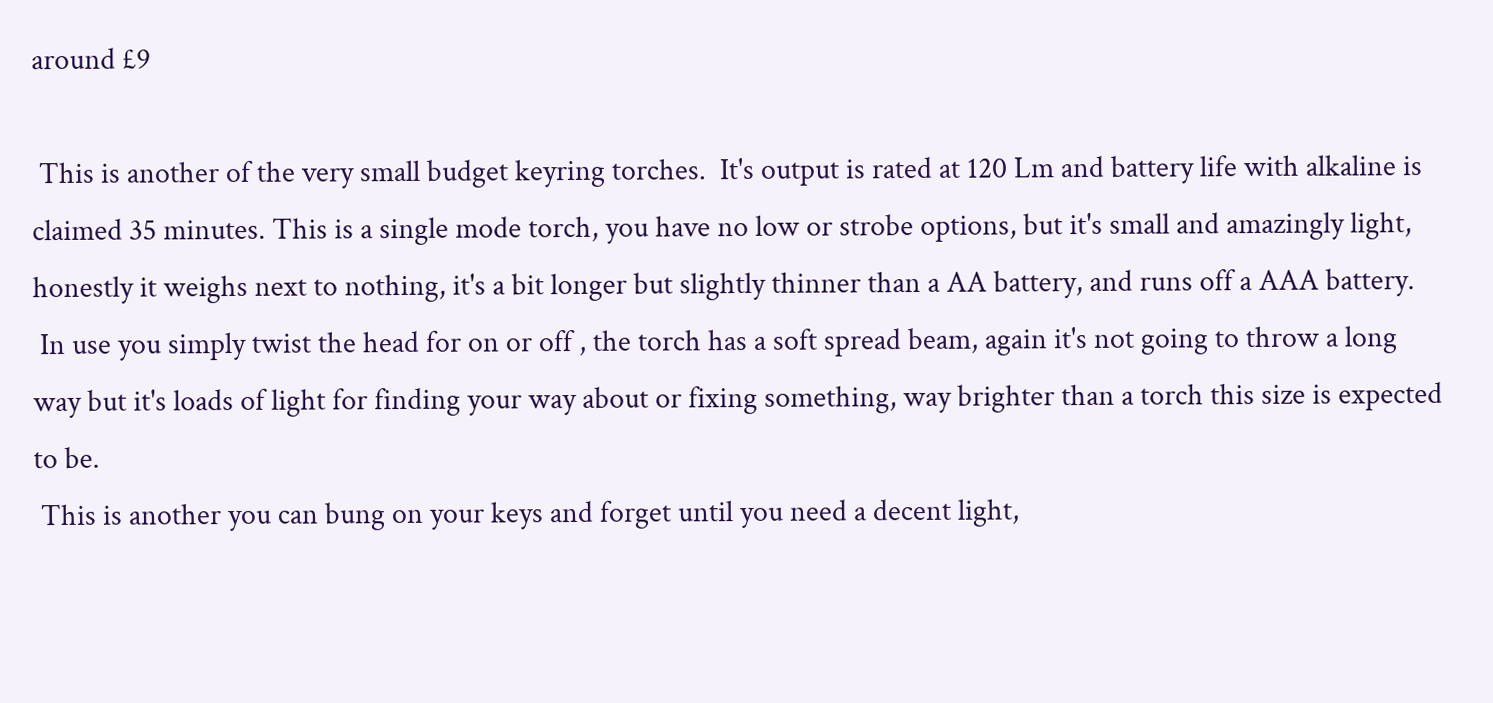around £9

 This is another of the very small budget keyring torches.  It's output is rated at 120 Lm and battery life with alkaline is claimed 35 minutes. This is a single mode torch, you have no low or strobe options, but it's small and amazingly light, honestly it weighs next to nothing, it's a bit longer but slightly thinner than a AA battery, and runs off a AAA battery.
 In use you simply twist the head for on or off , the torch has a soft spread beam, again it's not going to throw a long way but it's loads of light for finding your way about or fixing something, way brighter than a torch this size is expected to be.
 This is another you can bung on your keys and forget until you need a decent light,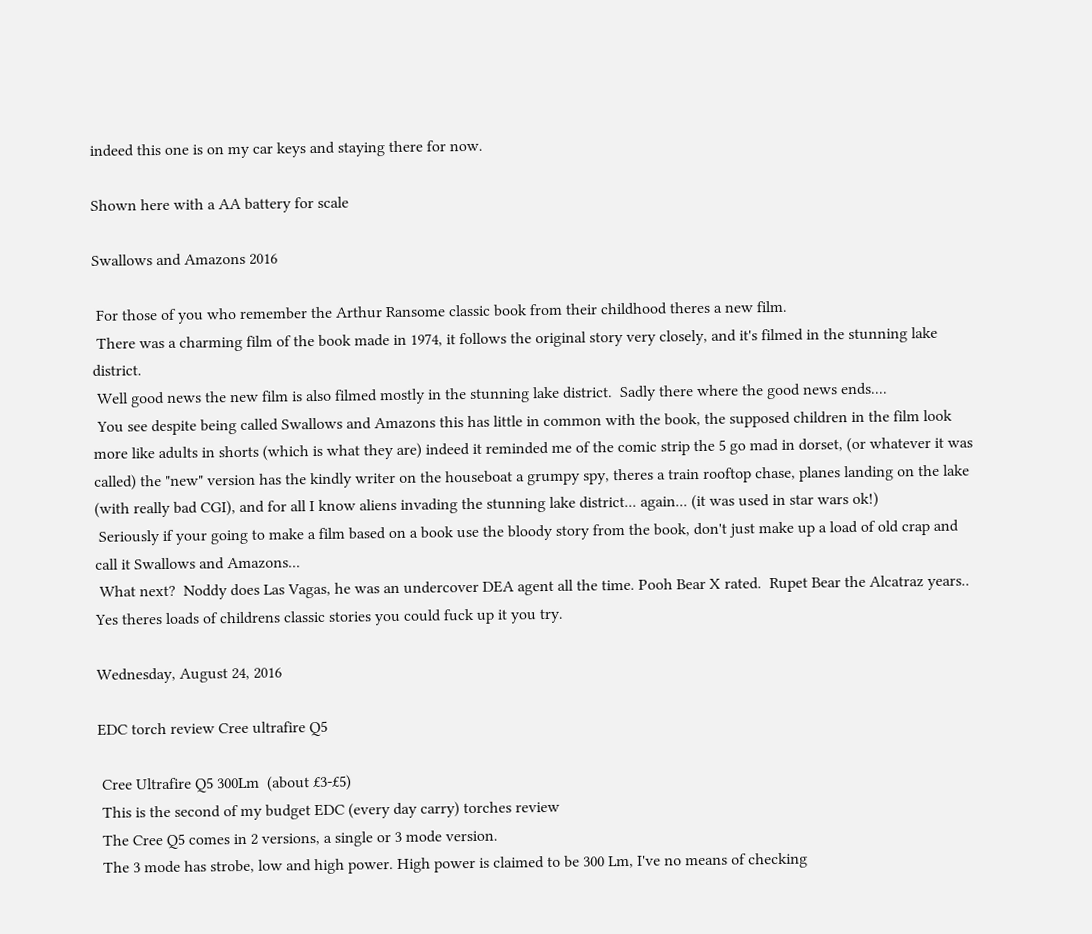indeed this one is on my car keys and staying there for now.

Shown here with a AA battery for scale

Swallows and Amazons 2016

 For those of you who remember the Arthur Ransome classic book from their childhood theres a new film.
 There was a charming film of the book made in 1974, it follows the original story very closely, and it's filmed in the stunning lake district.
 Well good news the new film is also filmed mostly in the stunning lake district.  Sadly there where the good news ends....
 You see despite being called Swallows and Amazons this has little in common with the book, the supposed children in the film look more like adults in shorts (which is what they are) indeed it reminded me of the comic strip the 5 go mad in dorset, (or whatever it was called) the "new" version has the kindly writer on the houseboat a grumpy spy, theres a train rooftop chase, planes landing on the lake (with really bad CGI), and for all I know aliens invading the stunning lake district... again... (it was used in star wars ok!)
 Seriously if your going to make a film based on a book use the bloody story from the book, don't just make up a load of old crap and call it Swallows and Amazons...
 What next?  Noddy does Las Vagas, he was an undercover DEA agent all the time. Pooh Bear X rated.  Rupet Bear the Alcatraz years.. Yes theres loads of childrens classic stories you could fuck up it you try.

Wednesday, August 24, 2016

EDC torch review Cree ultrafire Q5

 Cree Ultrafire Q5 300Lm  (about £3-£5)
 This is the second of my budget EDC (every day carry) torches review
 The Cree Q5 comes in 2 versions, a single or 3 mode version.
 The 3 mode has strobe, low and high power. High power is claimed to be 300 Lm, I've no means of checking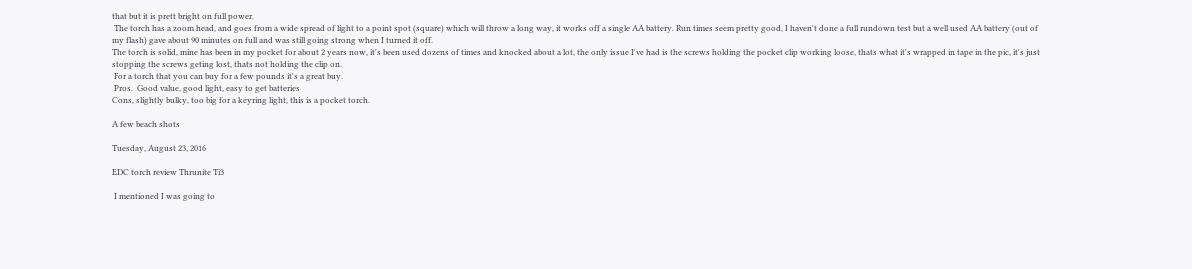that but it is prett bright on full power.
 The torch has a zoom head, and goes from a wide spread of light to a point spot (square) which will throw a long way, it works off a single AA battery. Run times seem pretty good, I haven't done a full rundown test but a well used AA battery (out of my flash) gave about 90 minutes on full and was still going strong when I turned it off.
The torch is solid, mine has been in my pocket for about 2 years now, it's been used dozens of times and knocked about a lot, the only issue I've had is the screws holding the pocket clip working loose, thats what it's wrapped in tape in the pic, it's just stopping the screws geting lost, thats not holding the clip on.
 For a torch that you can buy for a few pounds it's a great buy.
 Pros.  Good value, good light, easy to get batteries
Cons, slightly bulky, too big for a keyring light, this is a pocket torch.

A few beach shots

Tuesday, August 23, 2016

EDC torch review Thrunite Ti3

 I mentioned I was going to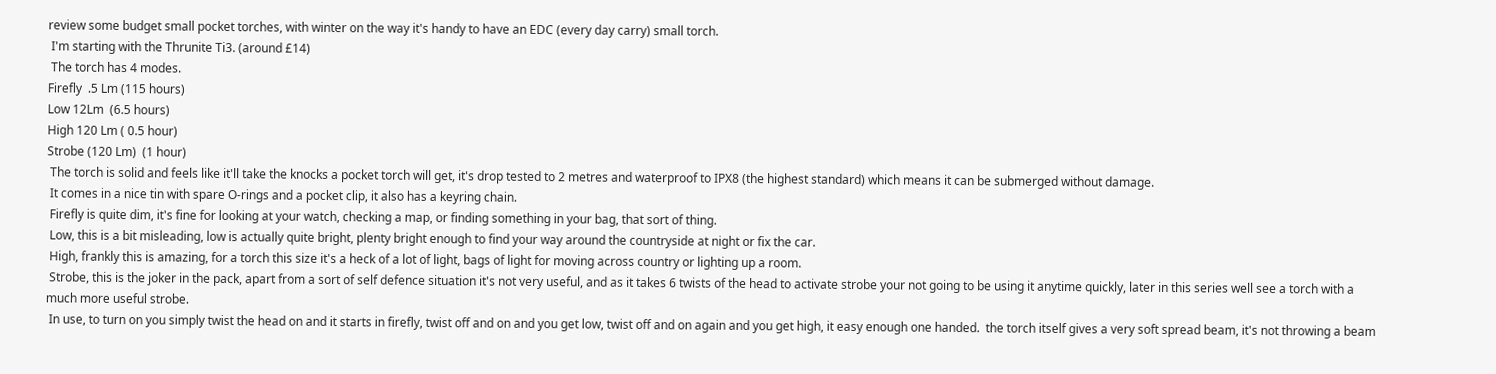review some budget small pocket torches, with winter on the way it's handy to have an EDC (every day carry) small torch.
 I'm starting with the Thrunite Ti3. (around £14)
 The torch has 4 modes.
Firefly  .5 Lm (115 hours)
Low 12Lm  (6.5 hours)
High 120 Lm ( 0.5 hour)
Strobe (120 Lm)  (1 hour)
 The torch is solid and feels like it'll take the knocks a pocket torch will get, it's drop tested to 2 metres and waterproof to IPX8 (the highest standard) which means it can be submerged without damage.
 It comes in a nice tin with spare O-rings and a pocket clip, it also has a keyring chain.
 Firefly is quite dim, it's fine for looking at your watch, checking a map, or finding something in your bag, that sort of thing.
 Low, this is a bit misleading, low is actually quite bright, plenty bright enough to find your way around the countryside at night or fix the car.
 High, frankly this is amazing, for a torch this size it's a heck of a lot of light, bags of light for moving across country or lighting up a room.
 Strobe, this is the joker in the pack, apart from a sort of self defence situation it's not very useful, and as it takes 6 twists of the head to activate strobe your not going to be using it anytime quickly, later in this series well see a torch with a much more useful strobe.
 In use, to turn on you simply twist the head on and it starts in firefly, twist off and on and you get low, twist off and on again and you get high, it easy enough one handed.  the torch itself gives a very soft spread beam, it's not throwing a beam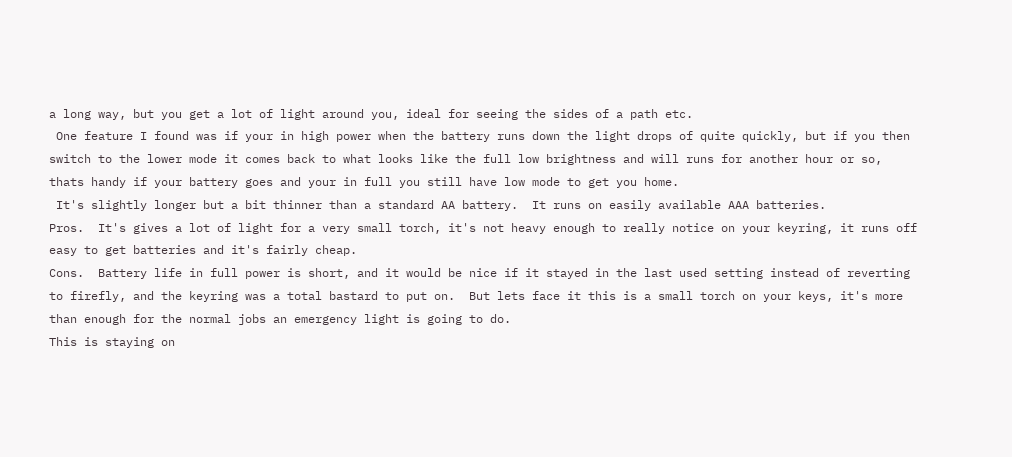a long way, but you get a lot of light around you, ideal for seeing the sides of a path etc.
 One feature I found was if your in high power when the battery runs down the light drops of quite quickly, but if you then switch to the lower mode it comes back to what looks like the full low brightness and will runs for another hour or so, thats handy if your battery goes and your in full you still have low mode to get you home.
 It's slightly longer but a bit thinner than a standard AA battery.  It runs on easily available AAA batteries.
Pros.  It's gives a lot of light for a very small torch, it's not heavy enough to really notice on your keyring, it runs off easy to get batteries and it's fairly cheap.
Cons.  Battery life in full power is short, and it would be nice if it stayed in the last used setting instead of reverting to firefly, and the keyring was a total bastard to put on.  But lets face it this is a small torch on your keys, it's more than enough for the normal jobs an emergency light is going to do.
This is staying on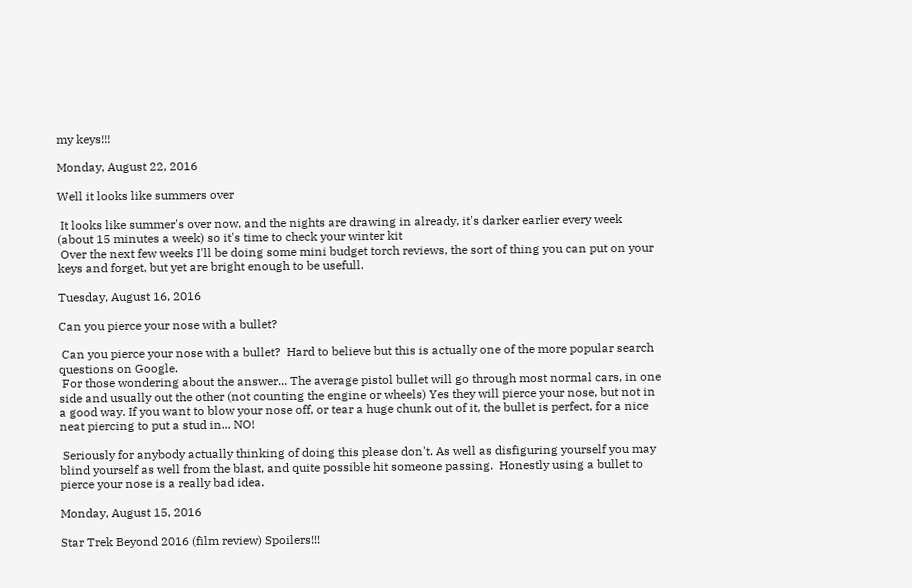my keys!!!

Monday, August 22, 2016

Well it looks like summers over

 It looks like summer's over now, and the nights are drawing in already, it's darker earlier every week (about 15 minutes a week) so it's time to check your winter kit
 Over the next few weeks I'll be doing some mini budget torch reviews, the sort of thing you can put on your keys and forget, but yet are bright enough to be usefull.

Tuesday, August 16, 2016

Can you pierce your nose with a bullet?

 Can you pierce your nose with a bullet?  Hard to believe but this is actually one of the more popular search questions on Google.
 For those wondering about the answer... The average pistol bullet will go through most normal cars, in one side and usually out the other (not counting the engine or wheels) Yes they will pierce your nose, but not in a good way. If you want to blow your nose off, or tear a huge chunk out of it, the bullet is perfect, for a nice neat piercing to put a stud in... NO!

 Seriously for anybody actually thinking of doing this please don't. As well as disfiguring yourself you may blind yourself as well from the blast, and quite possible hit someone passing.  Honestly using a bullet to pierce your nose is a really bad idea.

Monday, August 15, 2016

Star Trek Beyond 2016 (film review) Spoilers!!!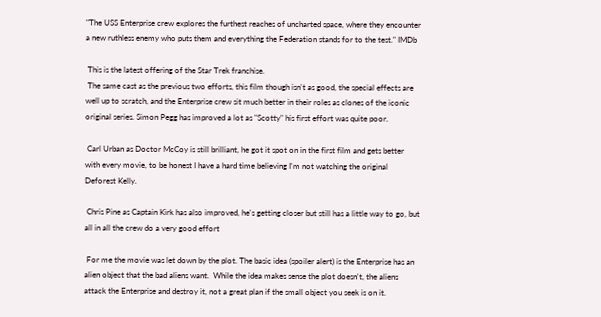"The USS Enterprise crew explores the furthest reaches of uncharted space, where they encounter a new ruthless enemy who puts them and everything the Federation stands for to the test." IMDb

 This is the latest offering of the Star Trek franchise.
 The same cast as the previous two efforts, this film though isn't as good, the special effects are well up to scratch, and the Enterprise crew sit much better in their roles as clones of the iconic original series. Simon Pegg has improved a lot as "Scotty" his first effort was quite poor.

 Carl Urban as Doctor McCoy is still brilliant, he got it spot on in the first film and gets better with every movie, to be honest I have a hard time believing I'm not watching the original Deforest Kelly.

 Chris Pine as Captain Kirk has also improved, he's getting closer but still has a little way to go, but all in all the crew do a very good effort

 For me the movie was let down by the plot. The basic idea (spoiler alert) is the Enterprise has an alien object that the bad aliens want.  While the idea makes sense the plot doesn't, the aliens attack the Enterprise and destroy it, not a great plan if the small object you seek is on it.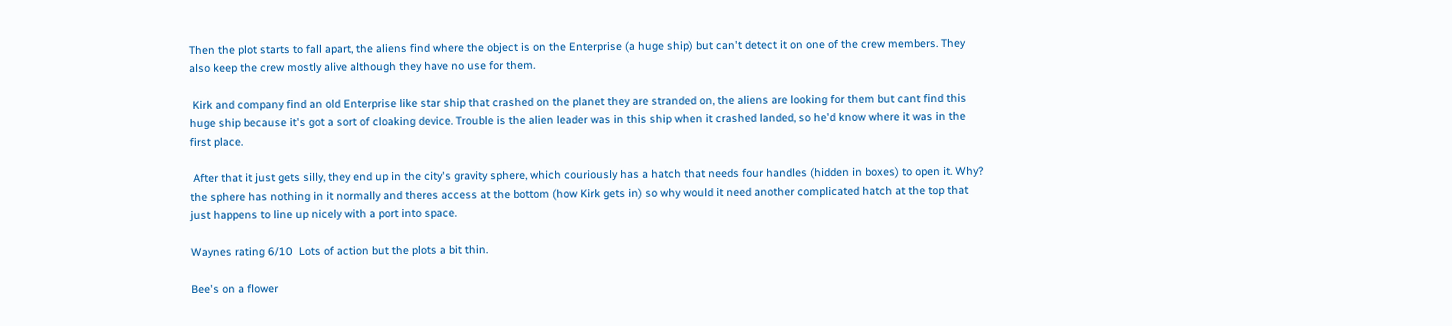Then the plot starts to fall apart, the aliens find where the object is on the Enterprise (a huge ship) but can't detect it on one of the crew members. They also keep the crew mostly alive although they have no use for them.

 Kirk and company find an old Enterprise like star ship that crashed on the planet they are stranded on, the aliens are looking for them but cant find this huge ship because it's got a sort of cloaking device. Trouble is the alien leader was in this ship when it crashed landed, so he'd know where it was in the first place.

 After that it just gets silly, they end up in the city's gravity sphere, which couriously has a hatch that needs four handles (hidden in boxes) to open it. Why? the sphere has nothing in it normally and theres access at the bottom (how Kirk gets in) so why would it need another complicated hatch at the top that just happens to line up nicely with a port into space.

Waynes rating 6/10  Lots of action but the plots a bit thin.

Bee's on a flower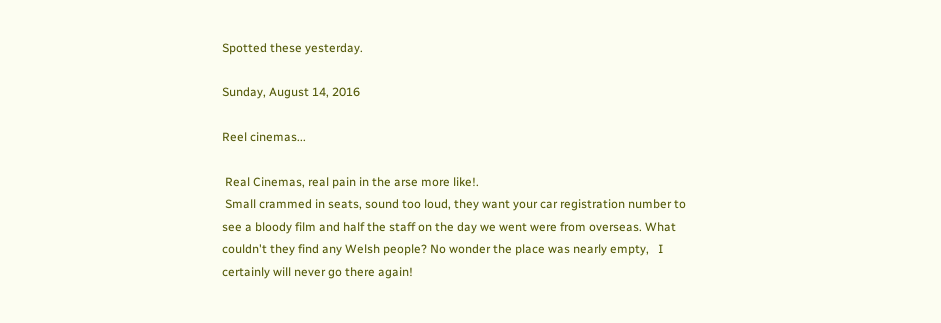Spotted these yesterday.

Sunday, August 14, 2016

Reel cinemas...

 Real Cinemas, real pain in the arse more like!.
 Small crammed in seats, sound too loud, they want your car registration number to see a bloody film and half the staff on the day we went were from overseas. What couldn't they find any Welsh people? No wonder the place was nearly empty,   I certainly will never go there again!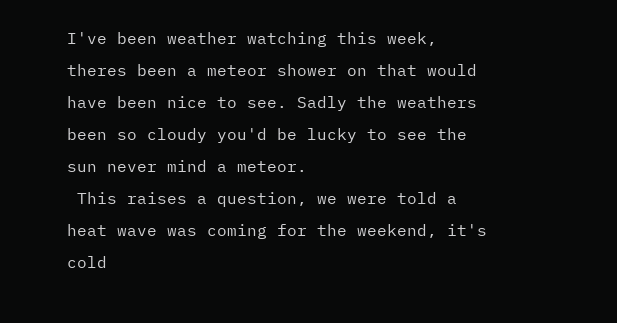I've been weather watching this week, theres been a meteor shower on that would have been nice to see. Sadly the weathers been so cloudy you'd be lucky to see the sun never mind a meteor.
 This raises a question, we were told a heat wave was coming for the weekend, it's cold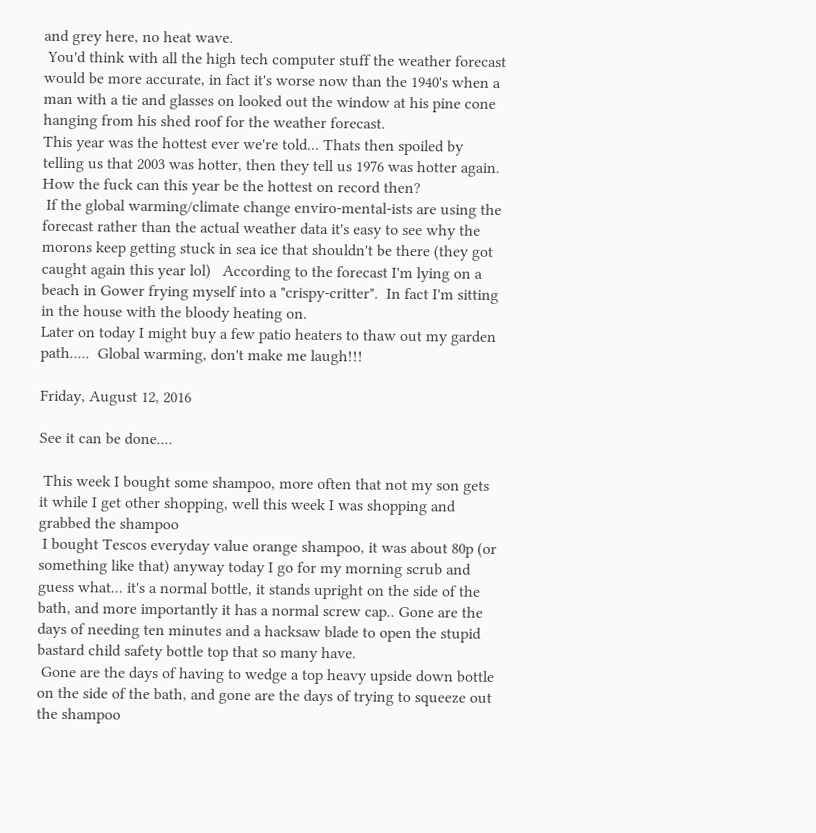and grey here, no heat wave.
 You'd think with all the high tech computer stuff the weather forecast would be more accurate, in fact it's worse now than the 1940's when a man with a tie and glasses on looked out the window at his pine cone hanging from his shed roof for the weather forecast.
This year was the hottest ever we're told... Thats then spoiled by telling us that 2003 was hotter, then they tell us 1976 was hotter again. How the fuck can this year be the hottest on record then?
 If the global warming/climate change enviro-mental-ists are using the forecast rather than the actual weather data it's easy to see why the morons keep getting stuck in sea ice that shouldn't be there (they got caught again this year lol)   According to the forecast I'm lying on a beach in Gower frying myself into a "crispy-critter".  In fact I'm sitting in the house with the bloody heating on.
Later on today I might buy a few patio heaters to thaw out my garden path.....  Global warming, don't make me laugh!!!

Friday, August 12, 2016

See it can be done....

 This week I bought some shampoo, more often that not my son gets it while I get other shopping, well this week I was shopping and grabbed the shampoo
 I bought Tescos everyday value orange shampoo, it was about 80p (or something like that) anyway today I go for my morning scrub and guess what... it's a normal bottle, it stands upright on the side of the bath, and more importantly it has a normal screw cap.. Gone are the days of needing ten minutes and a hacksaw blade to open the stupid bastard child safety bottle top that so many have.
 Gone are the days of having to wedge a top heavy upside down bottle on the side of the bath, and gone are the days of trying to squeeze out the shampoo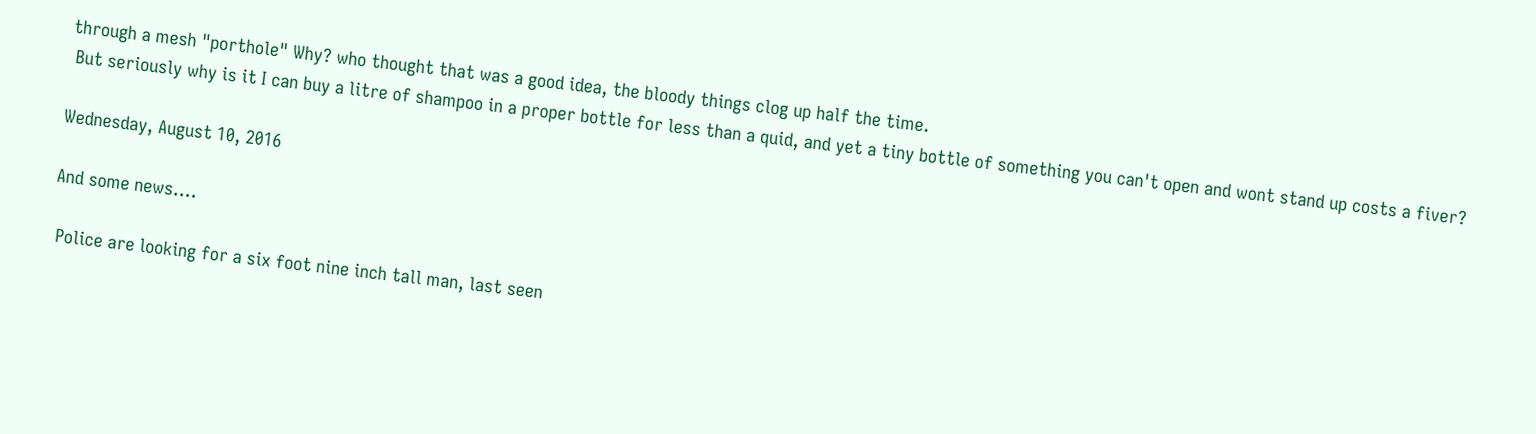through a mesh "porthole" Why? who thought that was a good idea, the bloody things clog up half the time.
 But seriously why is it I can buy a litre of shampoo in a proper bottle for less than a quid, and yet a tiny bottle of something you can't open and wont stand up costs a fiver?

Wednesday, August 10, 2016

And some news....

 Police are looking for a six foot nine inch tall man, last seen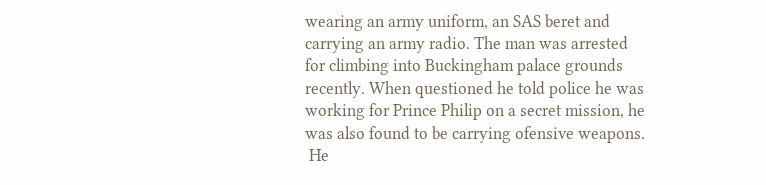wearing an army uniform, an SAS beret and carrying an army radio. The man was arrested for climbing into Buckingham palace grounds recently. When questioned he told police he was working for Prince Philip on a secret mission, he was also found to be carrying ofensive weapons.
 He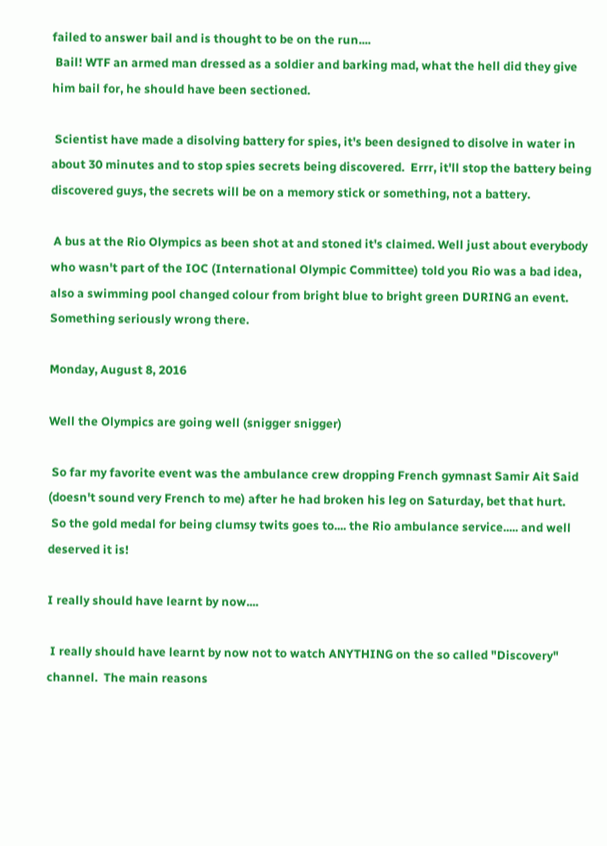failed to answer bail and is thought to be on the run....
 Bail! WTF an armed man dressed as a soldier and barking mad, what the hell did they give him bail for, he should have been sectioned.

 Scientist have made a disolving battery for spies, it's been designed to disolve in water in about 30 minutes and to stop spies secrets being discovered.  Errr, it'll stop the battery being discovered guys, the secrets will be on a memory stick or something, not a battery.

 A bus at the Rio Olympics as been shot at and stoned it's claimed. Well just about everybody who wasn't part of the IOC (International Olympic Committee) told you Rio was a bad idea, also a swimming pool changed colour from bright blue to bright green DURING an event.  Something seriously wrong there.

Monday, August 8, 2016

Well the Olympics are going well (snigger snigger)

 So far my favorite event was the ambulance crew dropping French gymnast Samir Ait Said (doesn't sound very French to me) after he had broken his leg on Saturday, bet that hurt.
 So the gold medal for being clumsy twits goes to.... the Rio ambulance service..... and well deserved it is!

I really should have learnt by now....

 I really should have learnt by now not to watch ANYTHING on the so called "Discovery" channel.  The main reasons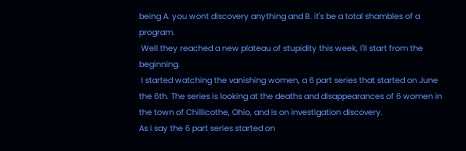being A. you wont discovery anything and B. it's be a total shambles of a program.
 Well they reached a new plateau of stupidity this week, I'll start from the beginning.
 I started watching the vanishing women, a 6 part series that started on June the 6th. The series is looking at the deaths and disappearances of 6 women in the town of Chillicothe, Ohio, and is on investigation discovery.
As I say the 6 part series started on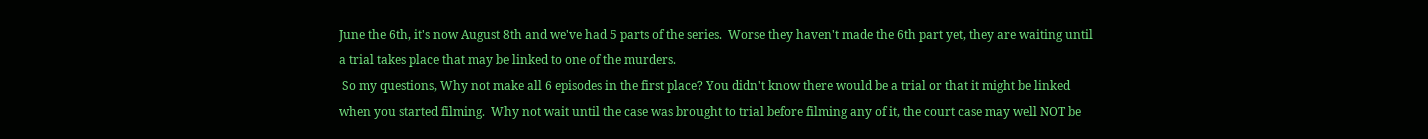June the 6th, it's now August 8th and we've had 5 parts of the series.  Worse they haven't made the 6th part yet, they are waiting until a trial takes place that may be linked to one of the murders.
 So my questions, Why not make all 6 episodes in the first place? You didn't know there would be a trial or that it might be linked when you started filming.  Why not wait until the case was brought to trial before filming any of it, the court case may well NOT be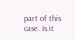part of this case. Is it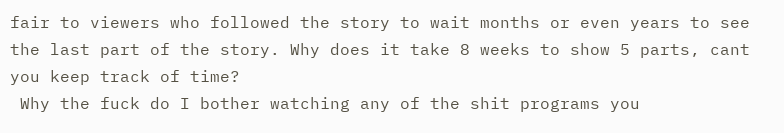fair to viewers who followed the story to wait months or even years to see the last part of the story. Why does it take 8 weeks to show 5 parts, cant you keep track of time?
 Why the fuck do I bother watching any of the shit programs you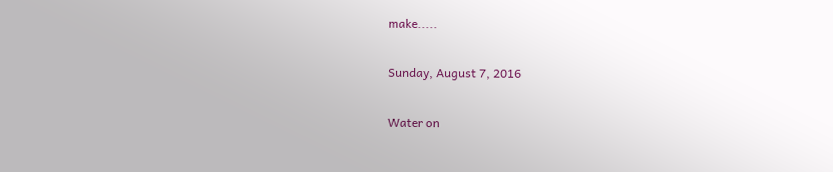make.....

Sunday, August 7, 2016

Water on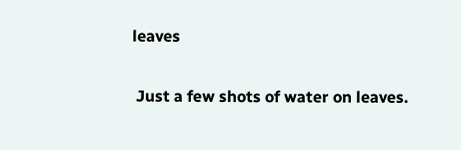leaves

 Just a few shots of water on leaves.